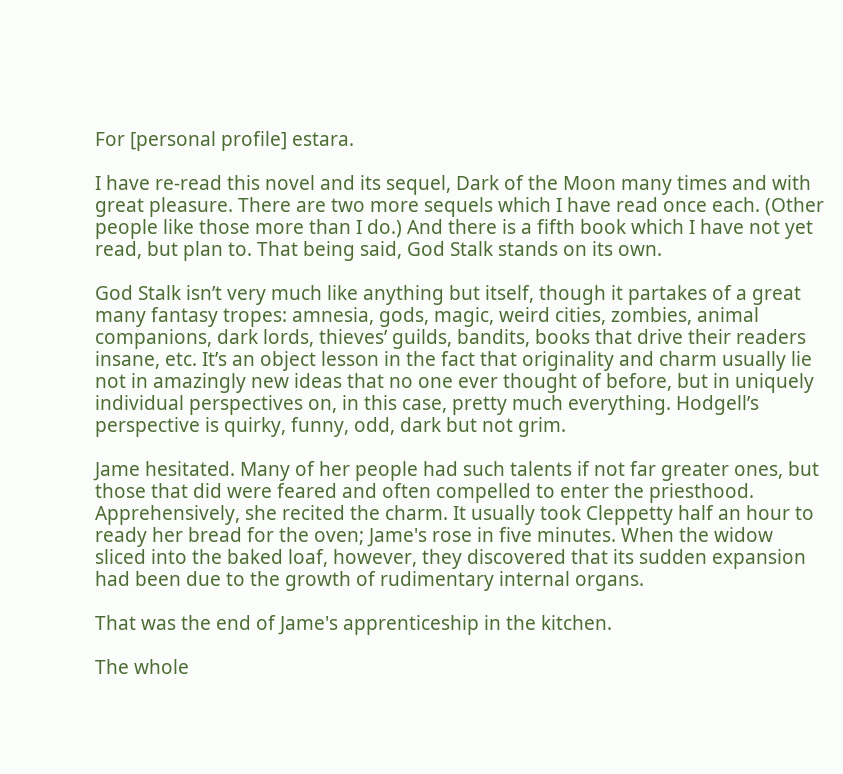For [personal profile] estara.

I have re-read this novel and its sequel, Dark of the Moon many times and with great pleasure. There are two more sequels which I have read once each. (Other people like those more than I do.) And there is a fifth book which I have not yet read, but plan to. That being said, God Stalk stands on its own.

God Stalk isn’t very much like anything but itself, though it partakes of a great many fantasy tropes: amnesia, gods, magic, weird cities, zombies, animal companions, dark lords, thieves’ guilds, bandits, books that drive their readers insane, etc. It’s an object lesson in the fact that originality and charm usually lie not in amazingly new ideas that no one ever thought of before, but in uniquely individual perspectives on, in this case, pretty much everything. Hodgell’s perspective is quirky, funny, odd, dark but not grim.

Jame hesitated. Many of her people had such talents if not far greater ones, but those that did were feared and often compelled to enter the priesthood. Apprehensively, she recited the charm. It usually took Cleppetty half an hour to ready her bread for the oven; Jame's rose in five minutes. When the widow sliced into the baked loaf, however, they discovered that its sudden expansion had been due to the growth of rudimentary internal organs.

That was the end of Jame's apprenticeship in the kitchen.

The whole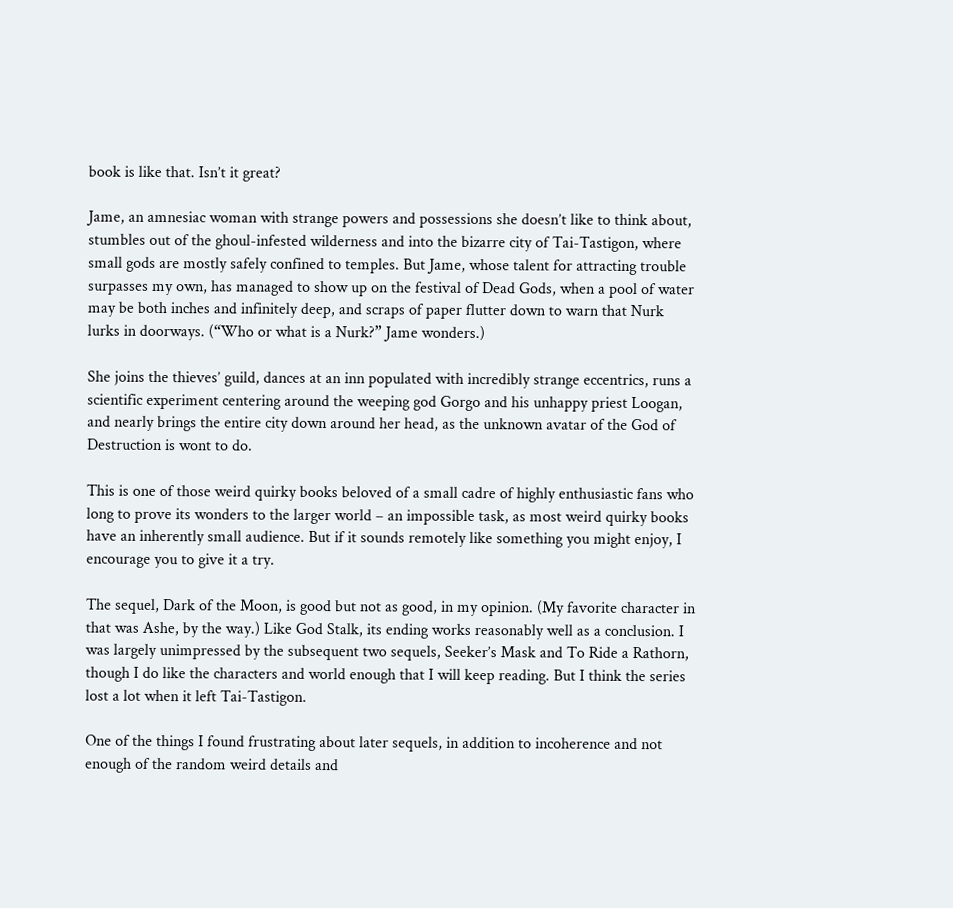book is like that. Isn’t it great?

Jame, an amnesiac woman with strange powers and possessions she doesn’t like to think about, stumbles out of the ghoul-infested wilderness and into the bizarre city of Tai-Tastigon, where small gods are mostly safely confined to temples. But Jame, whose talent for attracting trouble surpasses my own, has managed to show up on the festival of Dead Gods, when a pool of water may be both inches and infinitely deep, and scraps of paper flutter down to warn that Nurk lurks in doorways. (“Who or what is a Nurk?” Jame wonders.)

She joins the thieves’ guild, dances at an inn populated with incredibly strange eccentrics, runs a scientific experiment centering around the weeping god Gorgo and his unhappy priest Loogan, and nearly brings the entire city down around her head, as the unknown avatar of the God of Destruction is wont to do.

This is one of those weird quirky books beloved of a small cadre of highly enthusiastic fans who long to prove its wonders to the larger world – an impossible task, as most weird quirky books have an inherently small audience. But if it sounds remotely like something you might enjoy, I encourage you to give it a try.

The sequel, Dark of the Moon, is good but not as good, in my opinion. (My favorite character in that was Ashe, by the way.) Like God Stalk, its ending works reasonably well as a conclusion. I was largely unimpressed by the subsequent two sequels, Seeker’s Mask and To Ride a Rathorn, though I do like the characters and world enough that I will keep reading. But I think the series lost a lot when it left Tai-Tastigon.

One of the things I found frustrating about later sequels, in addition to incoherence and not enough of the random weird details and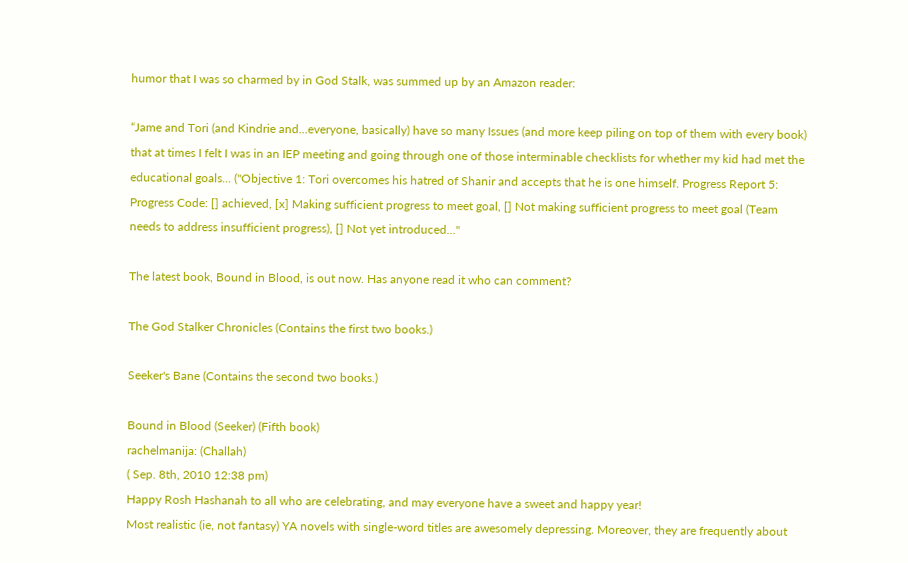humor that I was so charmed by in God Stalk, was summed up by an Amazon reader:

“Jame and Tori (and Kindrie and...everyone, basically) have so many Issues (and more keep piling on top of them with every book) that at times I felt I was in an IEP meeting and going through one of those interminable checklists for whether my kid had met the educational goals... ("Objective 1: Tori overcomes his hatred of Shanir and accepts that he is one himself. Progress Report 5: Progress Code: [] achieved, [x] Making sufficient progress to meet goal, [] Not making sufficient progress to meet goal (Team needs to address insufficient progress), [] Not yet introduced..."

The latest book, Bound in Blood, is out now. Has anyone read it who can comment?

The God Stalker Chronicles (Contains the first two books.)

Seeker's Bane (Contains the second two books.)

Bound in Blood (Seeker) (Fifth book)
rachelmanija: (Challah)
( Sep. 8th, 2010 12:38 pm)
Happy Rosh Hashanah to all who are celebrating, and may everyone have a sweet and happy year!
Most realistic (ie, not fantasy) YA novels with single-word titles are awesomely depressing. Moreover, they are frequently about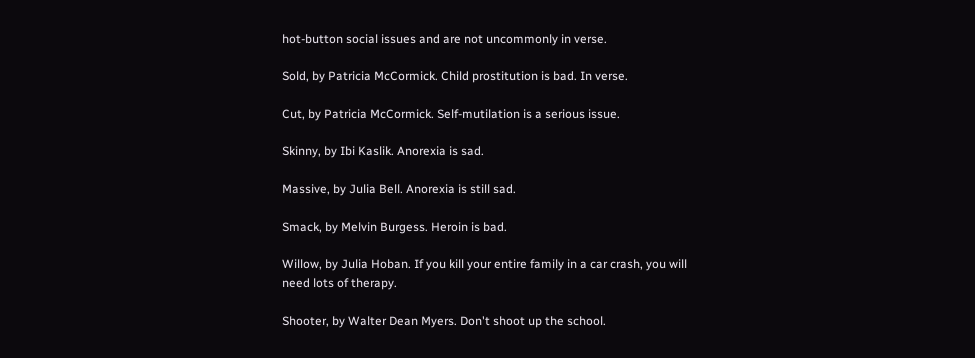hot-button social issues and are not uncommonly in verse.

Sold, by Patricia McCormick. Child prostitution is bad. In verse.

Cut, by Patricia McCormick. Self-mutilation is a serious issue.

Skinny, by Ibi Kaslik. Anorexia is sad.

Massive, by Julia Bell. Anorexia is still sad.

Smack, by Melvin Burgess. Heroin is bad.

Willow, by Julia Hoban. If you kill your entire family in a car crash, you will need lots of therapy.

Shooter, by Walter Dean Myers. Don't shoot up the school.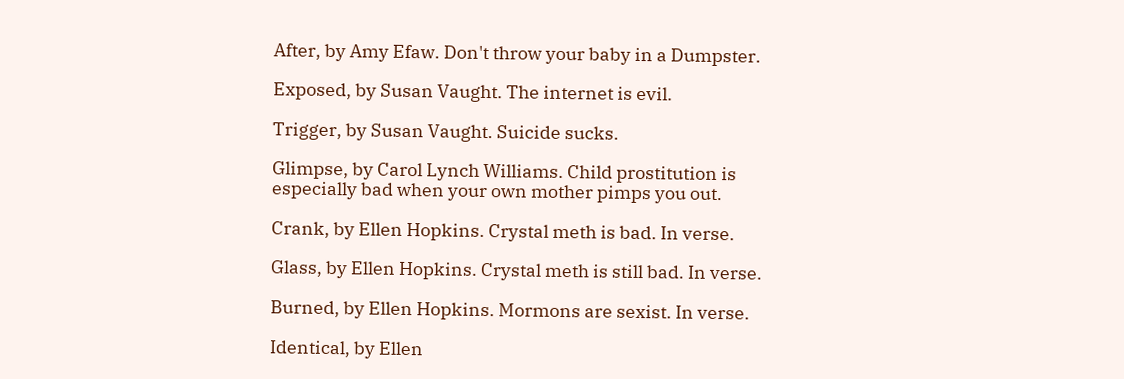After, by Amy Efaw. Don't throw your baby in a Dumpster.

Exposed, by Susan Vaught. The internet is evil.

Trigger, by Susan Vaught. Suicide sucks.

Glimpse, by Carol Lynch Williams. Child prostitution is especially bad when your own mother pimps you out.

Crank, by Ellen Hopkins. Crystal meth is bad. In verse.

Glass, by Ellen Hopkins. Crystal meth is still bad. In verse.

Burned, by Ellen Hopkins. Mormons are sexist. In verse.

Identical, by Ellen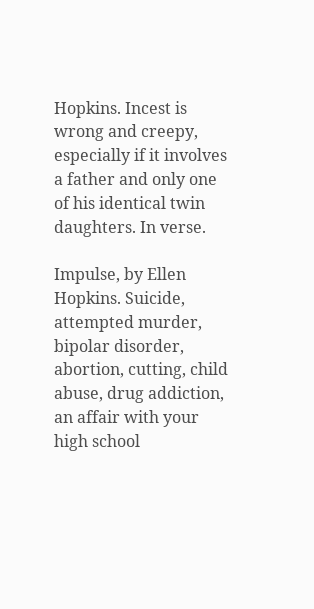Hopkins. Incest is wrong and creepy, especially if it involves a father and only one of his identical twin daughters. In verse.

Impulse, by Ellen Hopkins. Suicide, attempted murder, bipolar disorder, abortion, cutting, child abuse, drug addiction, an affair with your high school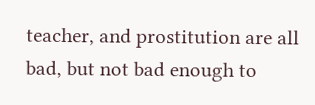teacher, and prostitution are all bad, but not bad enough to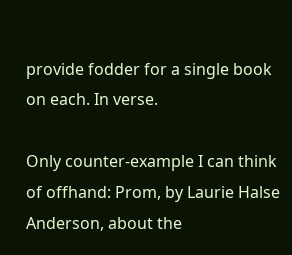provide fodder for a single book on each. In verse.

Only counter-example I can think of offhand: Prom, by Laurie Halse Anderson, about the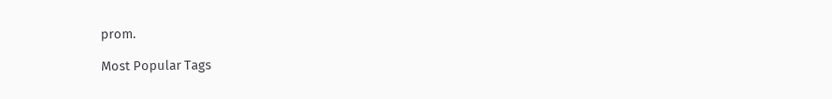prom.

Most Popular Tags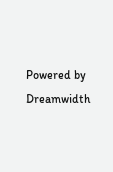Powered by Dreamwidth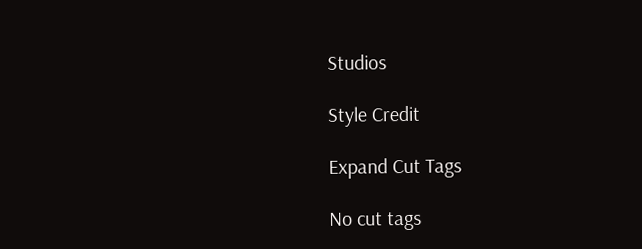Studios

Style Credit

Expand Cut Tags

No cut tags